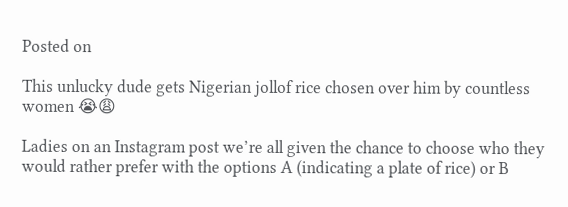Posted on

This unlucky dude gets Nigerian jollof rice chosen over him by countless women 😭😩

Ladies on an Instagram post we’re all given the chance to choose who they would rather prefer with the options A (indicating a plate of rice) or B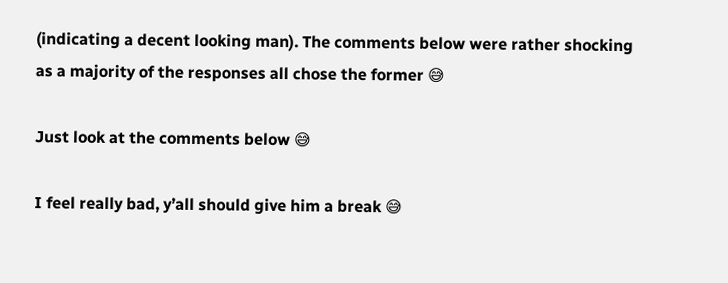(indicating a decent looking man). The comments below were rather shocking as a majority of the responses all chose the former 😅

Just look at the comments below 😅

I feel really bad, y’all should give him a break 😅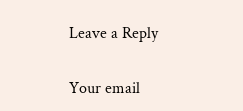Leave a Reply

Your email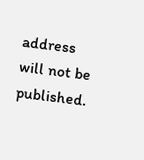address will not be published.